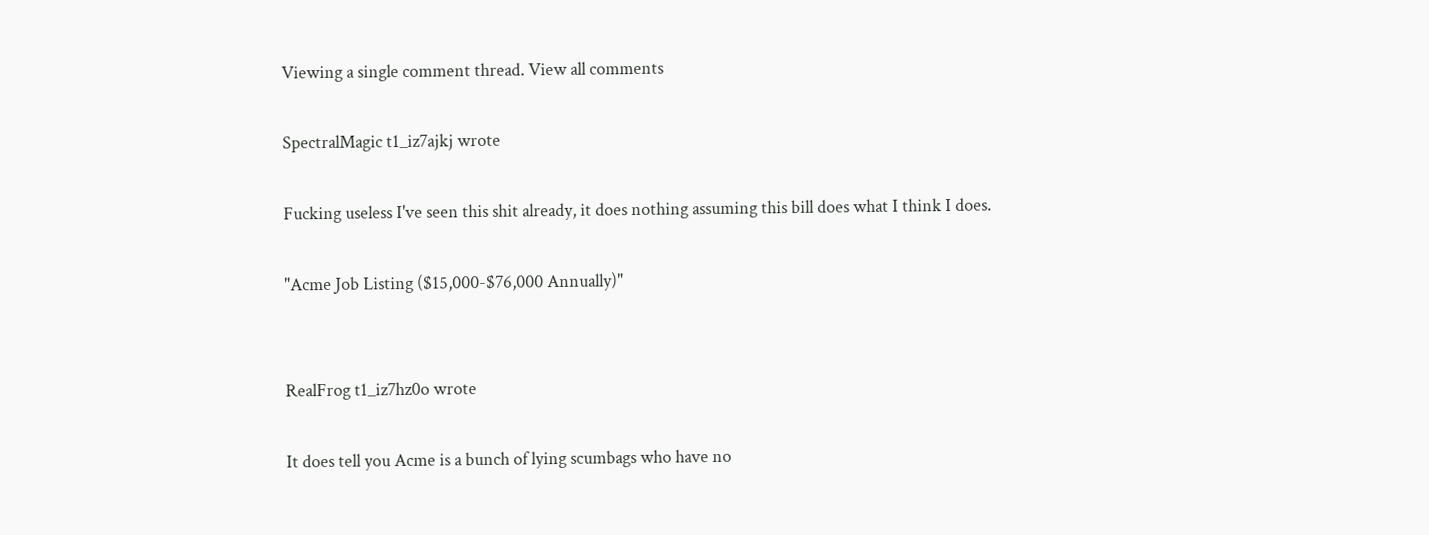Viewing a single comment thread. View all comments

SpectralMagic t1_iz7ajkj wrote

Fucking useless I've seen this shit already, it does nothing assuming this bill does what I think I does.

"Acme Job Listing ($15,000-$76,000 Annually)"


RealFrog t1_iz7hz0o wrote

It does tell you Acme is a bunch of lying scumbags who have no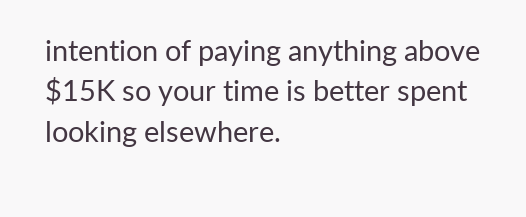intention of paying anything above $15K so your time is better spent looking elsewhere.